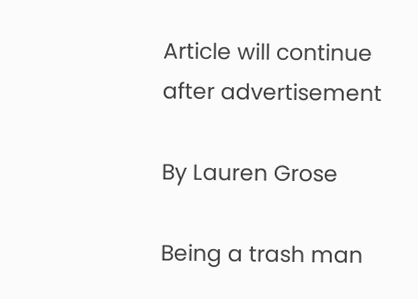Article will continue after advertisement

By Lauren Grose

Being a trash man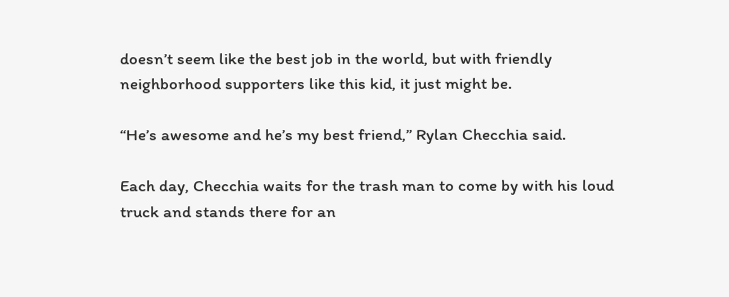doesn’t seem like the best job in the world, but with friendly neighborhood supporters like this kid, it just might be.

“He’s awesome and he’s my best friend,” Rylan Checchia said.

Each day, Checchia waits for the trash man to come by with his loud truck and stands there for an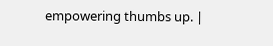empowering thumbs up. |